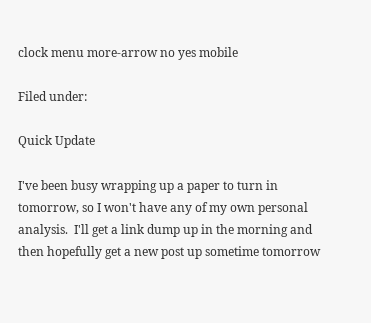clock menu more-arrow no yes mobile

Filed under:

Quick Update

I've been busy wrapping up a paper to turn in tomorrow, so I won't have any of my own personal analysis.  I'll get a link dump up in the morning and then hopefully get a new post up sometime tomorrow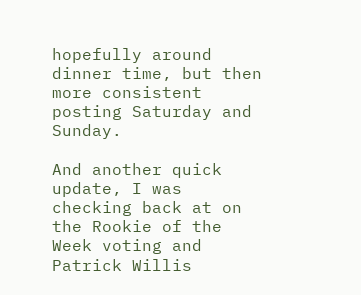hopefully around dinner time, but then more consistent posting Saturday and Sunday.

And another quick update, I was checking back at on the Rookie of the Week voting and Patrick Willis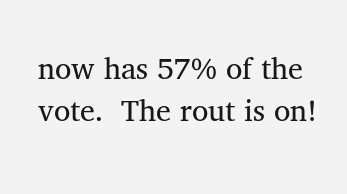now has 57% of the vote.  The rout is on!